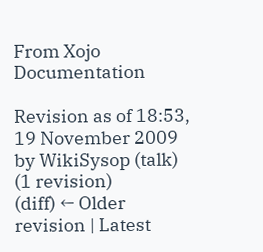From Xojo Documentation

Revision as of 18:53, 19 November 2009 by WikiSysop (talk) (1 revision)
(diff) ← Older revision | Latest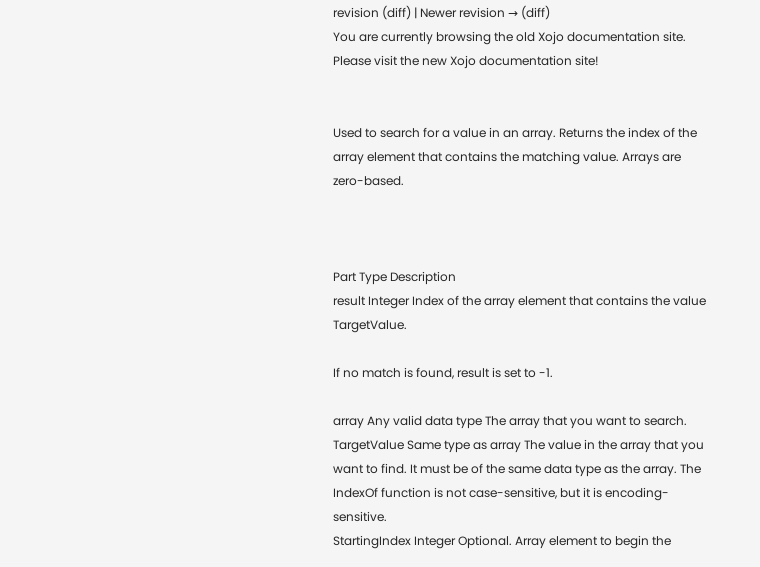revision (diff) | Newer revision → (diff)
You are currently browsing the old Xojo documentation site. Please visit the new Xojo documentation site!


Used to search for a value in an array. Returns the index of the array element that contains the matching value. Arrays are zero-based.



Part Type Description
result Integer Index of the array element that contains the value TargetValue.

If no match is found, result is set to -1.

array Any valid data type The array that you want to search.
TargetValue Same type as array The value in the array that you want to find. It must be of the same data type as the array. The IndexOf function is not case-sensitive, but it is encoding-sensitive.
StartingIndex Integer Optional. Array element to begin the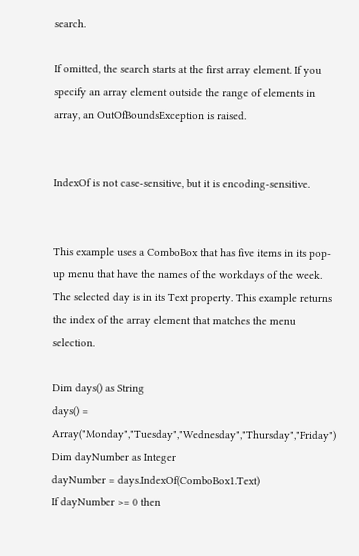search.

If omitted, the search starts at the first array element. If you specify an array element outside the range of elements in array, an OutOfBoundsException is raised.


IndexOf is not case-sensitive, but it is encoding-sensitive.


This example uses a ComboBox that has five items in its pop-up menu that have the names of the workdays of the week. The selected day is in its Text property. This example returns the index of the array element that matches the menu selection.

Dim days() as String
days() = Array("Monday","Tuesday","Wednesday","Thursday","Friday")
Dim dayNumber as Integer
dayNumber = days.IndexOf(ComboBox1.Text)
If dayNumber >= 0 then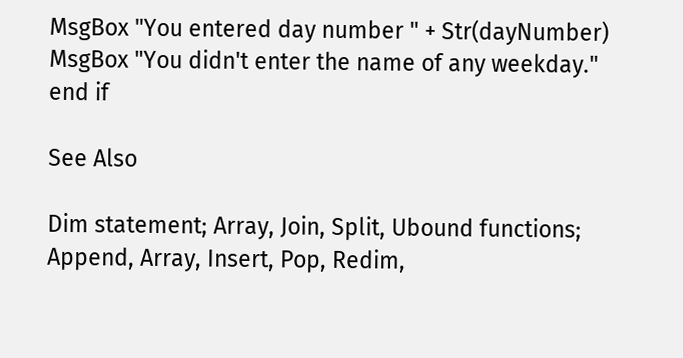MsgBox "You entered day number " + Str(dayNumber)
MsgBox "You didn't enter the name of any weekday."
end if

See Also

Dim statement; Array, Join, Split, Ubound functions; Append, Array, Insert, Pop, Redim,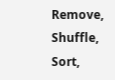Remove, Shuffle, Sort,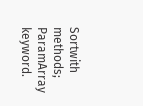Sortwith methods; ParamArray keyword.